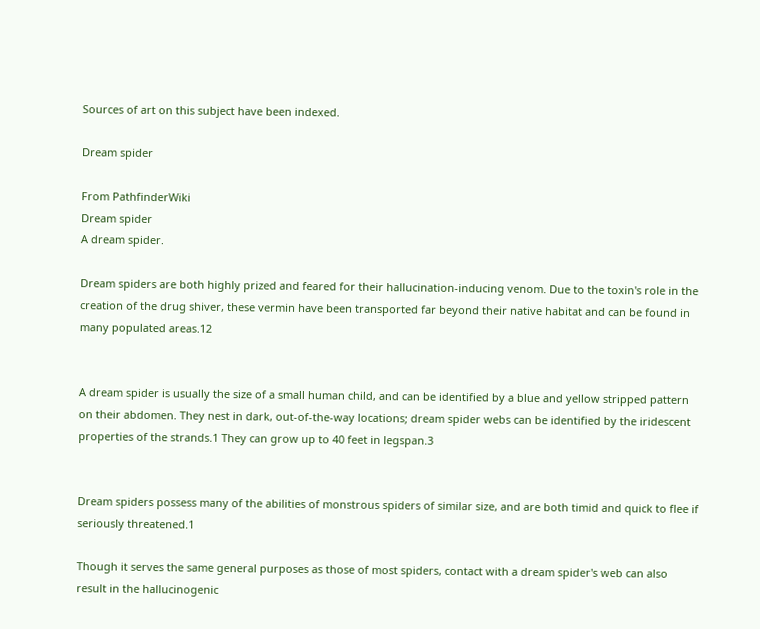Sources of art on this subject have been indexed.

Dream spider

From PathfinderWiki
Dream spider
A dream spider.

Dream spiders are both highly prized and feared for their hallucination-inducing venom. Due to the toxin's role in the creation of the drug shiver, these vermin have been transported far beyond their native habitat and can be found in many populated areas.12


A dream spider is usually the size of a small human child, and can be identified by a blue and yellow stripped pattern on their abdomen. They nest in dark, out-of-the-way locations; dream spider webs can be identified by the iridescent properties of the strands.1 They can grow up to 40 feet in legspan.3


Dream spiders possess many of the abilities of monstrous spiders of similar size, and are both timid and quick to flee if seriously threatened.1

Though it serves the same general purposes as those of most spiders, contact with a dream spider's web can also result in the hallucinogenic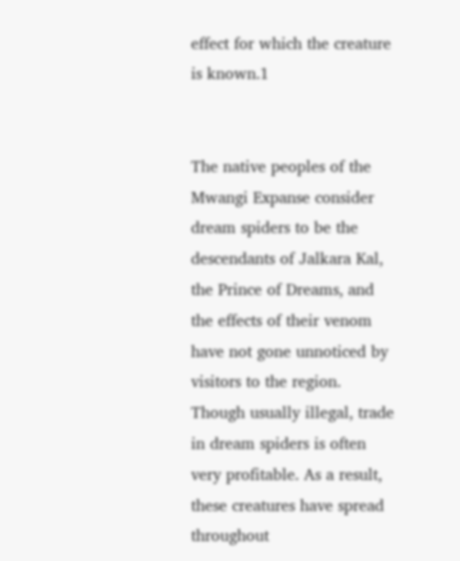effect for which the creature is known.1


The native peoples of the Mwangi Expanse consider dream spiders to be the descendants of Jalkara Kal, the Prince of Dreams, and the effects of their venom have not gone unnoticed by visitors to the region. Though usually illegal, trade in dream spiders is often very profitable. As a result, these creatures have spread throughout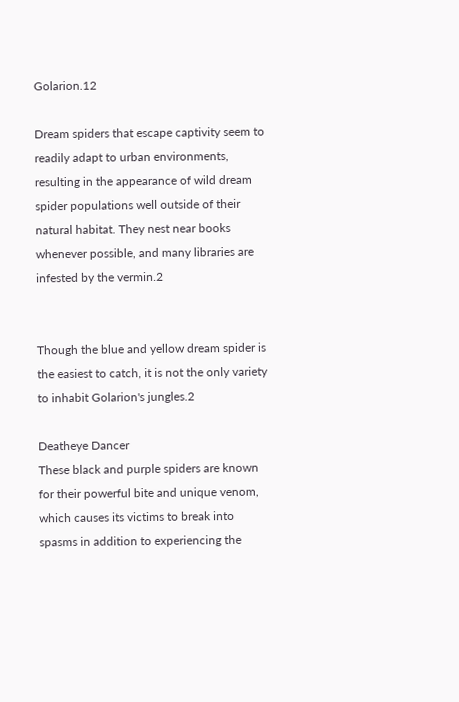Golarion.12

Dream spiders that escape captivity seem to readily adapt to urban environments, resulting in the appearance of wild dream spider populations well outside of their natural habitat. They nest near books whenever possible, and many libraries are infested by the vermin.2


Though the blue and yellow dream spider is the easiest to catch, it is not the only variety to inhabit Golarion's jungles.2

Deatheye Dancer
These black and purple spiders are known for their powerful bite and unique venom, which causes its victims to break into spasms in addition to experiencing the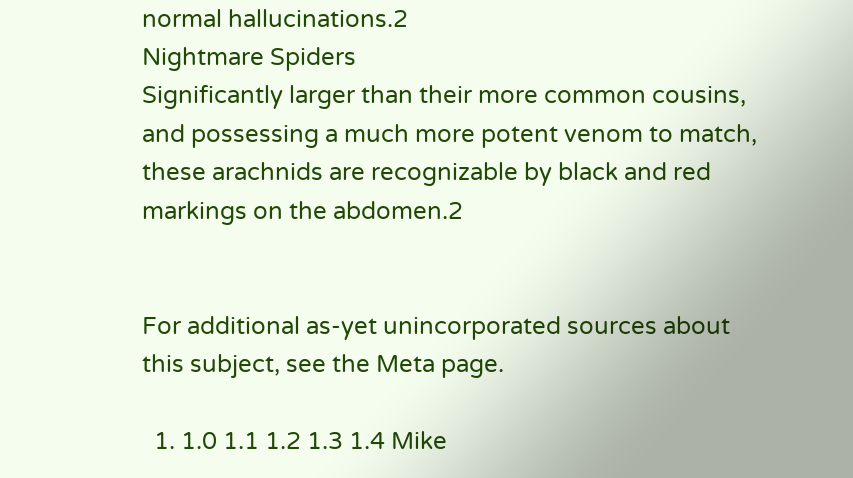normal hallucinations.2
Nightmare Spiders
Significantly larger than their more common cousins, and possessing a much more potent venom to match, these arachnids are recognizable by black and red markings on the abdomen.2


For additional as-yet unincorporated sources about this subject, see the Meta page.

  1. 1.0 1.1 1.2 1.3 1.4 Mike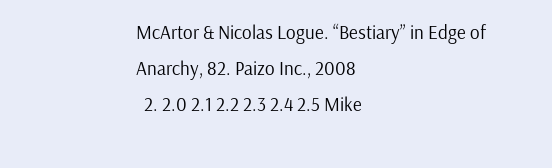McArtor & Nicolas Logue. “Bestiary” in Edge of Anarchy, 82. Paizo Inc., 2008
  2. 2.0 2.1 2.2 2.3 2.4 2.5 Mike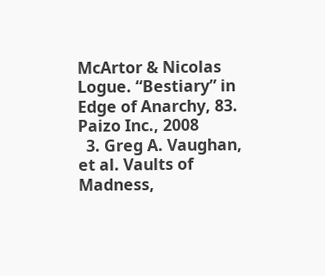McArtor & Nicolas Logue. “Bestiary” in Edge of Anarchy, 83. Paizo Inc., 2008
  3. Greg A. Vaughan, et al. Vaults of Madness,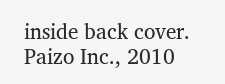inside back cover. Paizo Inc., 2010